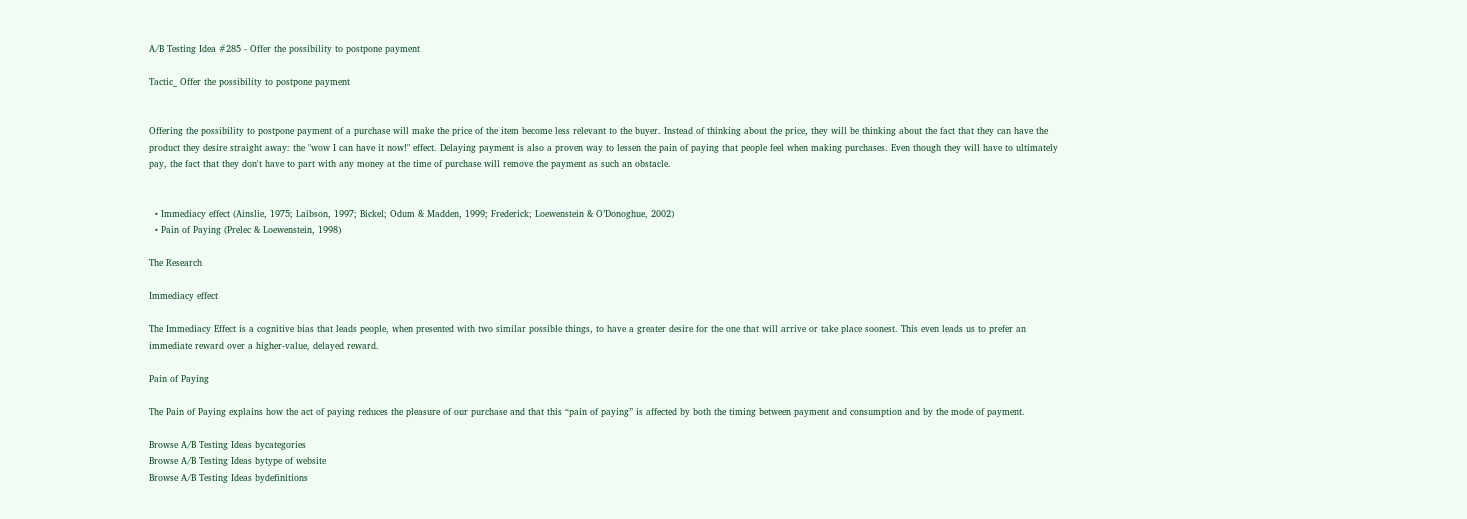A/B Testing Idea #285 - Offer the possibility to postpone payment

Tactic_ Offer the possibility to postpone payment


Offering the possibility to postpone payment of a purchase will make the price of the item become less relevant to the buyer. Instead of thinking about the price, they will be thinking about the fact that they can have the product they desire straight away: the "wow I can have it now!" effect. Delaying payment is also a proven way to lessen the pain of paying that people feel when making purchases. Even though they will have to ultimately pay, the fact that they don't have to part with any money at the time of purchase will remove the payment as such an obstacle.


  • Immediacy effect (Ainslie, 1975; Laibson, 1997; Bickel; Odum & Madden, 1999; Frederick; Loewenstein & O’Donoghue, 2002)
  • Pain of Paying (Prelec & Loewenstein, 1998)

The Research

Immediacy effect

The Immediacy Effect is a cognitive bias that leads people, when presented with two similar possible things, to have a greater desire for the one that will arrive or take place soonest. This even leads us to prefer an immediate reward over a higher-value, delayed reward.

Pain of Paying

The Pain of Paying explains how the act of paying reduces the pleasure of our purchase and that this “pain of paying” is affected by both the timing between payment and consumption and by the mode of payment.

Browse A/B Testing Ideas bycategories
Browse A/B Testing Ideas bytype of website
Browse A/B Testing Ideas bydefinitions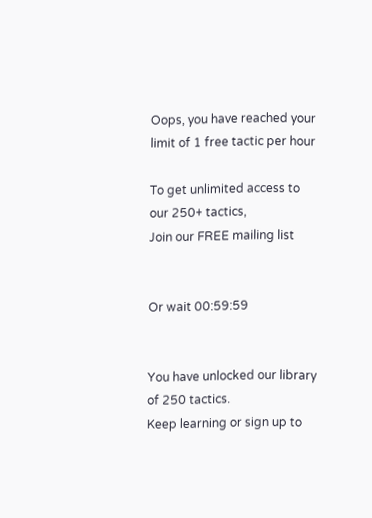Oops, you have reached your limit of 1 free tactic per hour

To get unlimited access to our 250+ tactics,
Join our FREE mailing list


Or wait 00:59:59


You have unlocked our library of 250 tactics.
Keep learning or sign up to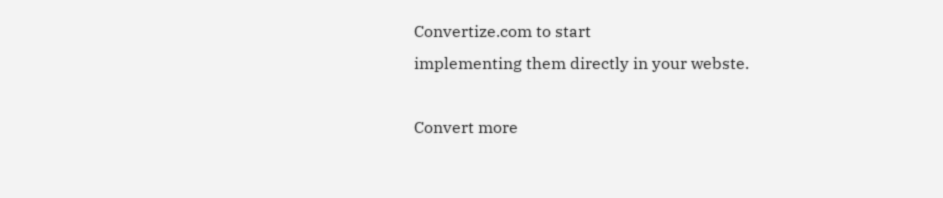Convertize.com to start
implementing them directly in your webste.

Convert more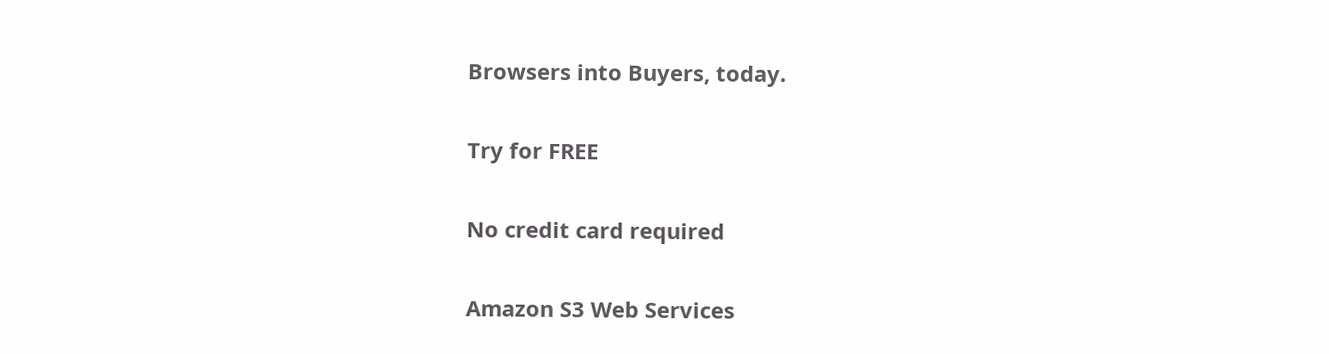Browsers into Buyers, today.

Try for FREE

No credit card required

Amazon S3 Web Services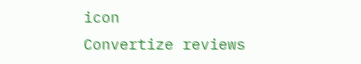icon
Convertize reviews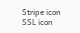Stripe icon
SSL icon